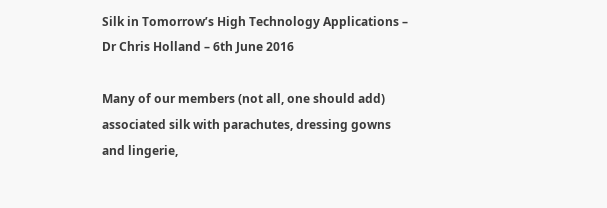Silk in Tomorrow’s High Technology Applications – Dr Chris Holland – 6th June 2016

Many of our members (not all, one should add) associated silk with parachutes, dressing gowns and lingerie,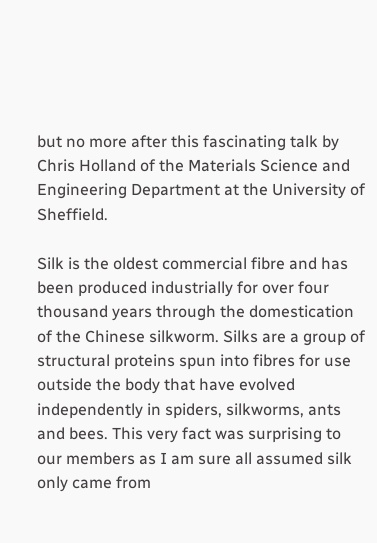but no more after this fascinating talk by Chris Holland of the Materials Science and Engineering Department at the University of Sheffield.

Silk is the oldest commercial fibre and has been produced industrially for over four thousand years through the domestication of the Chinese silkworm. Silks are a group of structural proteins spun into fibres for use outside the body that have evolved independently in spiders, silkworms, ants and bees. This very fact was surprising to our members as I am sure all assumed silk only came from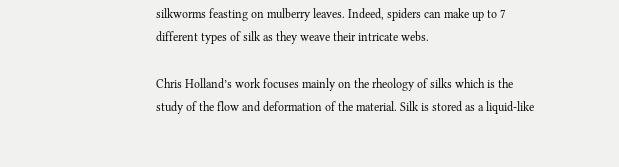silkworms feasting on mulberry leaves. Indeed, spiders can make up to 7 different types of silk as they weave their intricate webs.

Chris Holland’s work focuses mainly on the rheology of silks which is the study of the flow and deformation of the material. Silk is stored as a liquid-like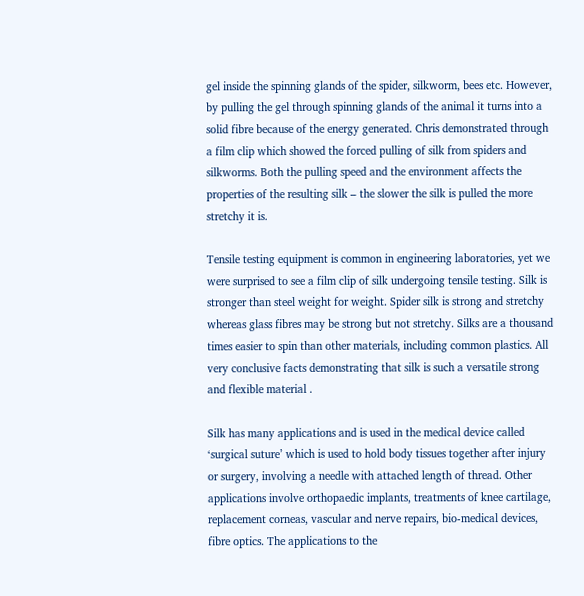gel inside the spinning glands of the spider, silkworm, bees etc. However, by pulling the gel through spinning glands of the animal it turns into a solid fibre because of the energy generated. Chris demonstrated through a film clip which showed the forced pulling of silk from spiders and silkworms. Both the pulling speed and the environment affects the properties of the resulting silk – the slower the silk is pulled the more stretchy it is.

Tensile testing equipment is common in engineering laboratories, yet we were surprised to see a film clip of silk undergoing tensile testing. Silk is stronger than steel weight for weight. Spider silk is strong and stretchy whereas glass fibres may be strong but not stretchy. Silks are a thousand times easier to spin than other materials, including common plastics. All very conclusive facts demonstrating that silk is such a versatile strong and flexible material .

Silk has many applications and is used in the medical device called ‘surgical suture’ which is used to hold body tissues together after injury or surgery, involving a needle with attached length of thread. Other applications involve orthopaedic implants, treatments of knee cartilage, replacement corneas, vascular and nerve repairs, bio-medical devices, fibre optics. The applications to the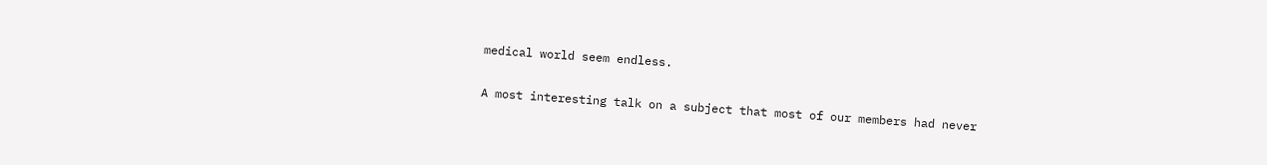medical world seem endless.

A most interesting talk on a subject that most of our members had never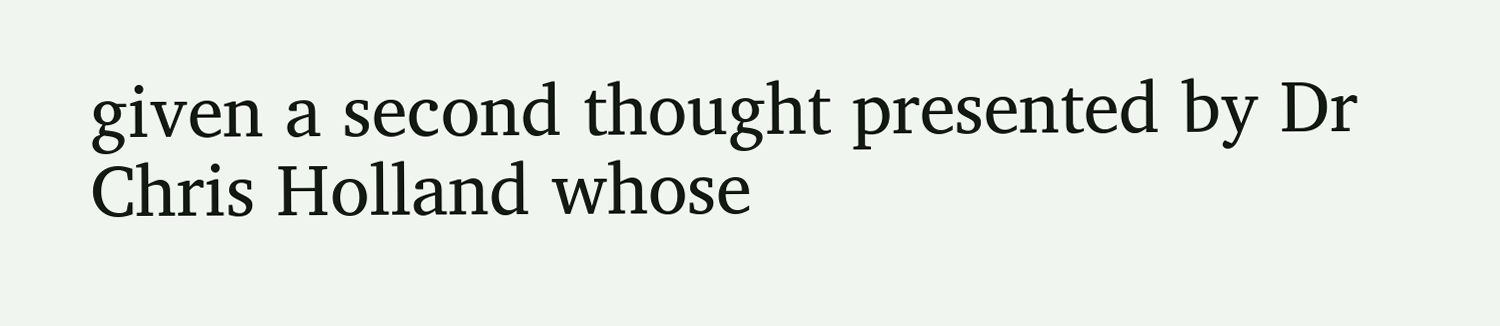given a second thought presented by Dr Chris Holland whose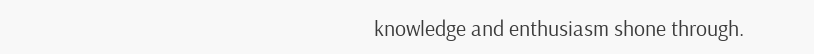knowledge and enthusiasm shone through.